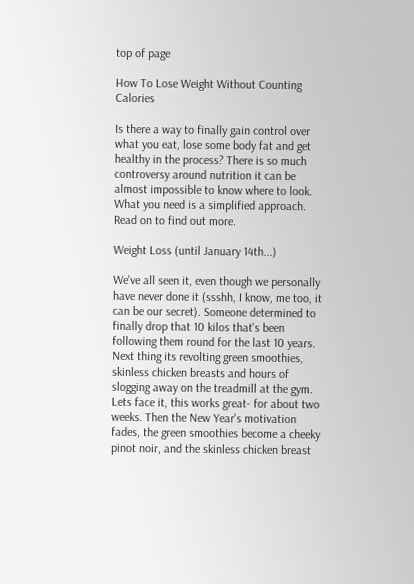top of page

How To Lose Weight Without Counting Calories

Is there a way to finally gain control over what you eat, lose some body fat and get healthy in the process? There is so much controversy around nutrition it can be almost impossible to know where to look. What you need is a simplified approach. Read on to find out more.

Weight Loss (until January 14th...)

We've all seen it, even though we personally have never done it (ssshh, I know, me too, it can be our secret). Someone determined to finally drop that 10 kilos that's been following them round for the last 10 years. Next thing its revolting green smoothies, skinless chicken breasts and hours of slogging away on the treadmill at the gym. Lets face it, this works great- for about two weeks. Then the New Year's motivation fades, the green smoothies become a cheeky pinot noir, and the skinless chicken breast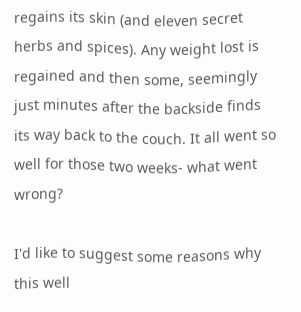regains its skin (and eleven secret herbs and spices). Any weight lost is regained and then some, seemingly just minutes after the backside finds its way back to the couch. It all went so well for those two weeks- what went wrong?

I'd like to suggest some reasons why this well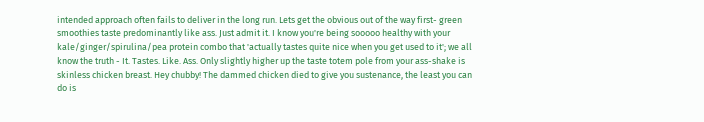intended approach often fails to deliver in the long run. Lets get the obvious out of the way first- green smoothies taste predominantly like ass. Just admit it. I know you're being sooooo healthy with your kale/ginger/spirulina/pea protein combo that 'actually tastes quite nice when you get used to it'; we all know the truth - It. Tastes. Like. Ass. Only slightly higher up the taste totem pole from your ass-shake is skinless chicken breast. Hey chubby! The dammed chicken died to give you sustenance, the least you can do is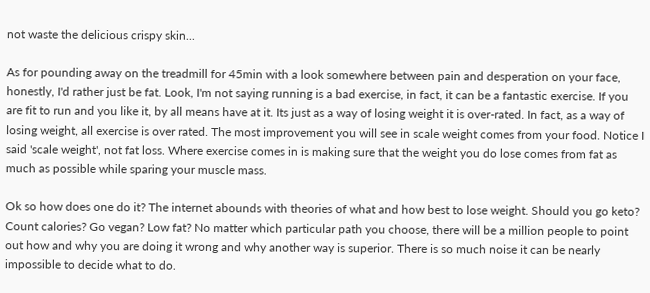not waste the delicious crispy skin...

As for pounding away on the treadmill for 45min with a look somewhere between pain and desperation on your face, honestly, I'd rather just be fat. Look, I'm not saying running is a bad exercise, in fact, it can be a fantastic exercise. If you are fit to run and you like it, by all means have at it. Its just as a way of losing weight it is over-rated. In fact, as a way of losing weight, all exercise is over rated. The most improvement you will see in scale weight comes from your food. Notice I said 'scale weight', not fat loss. Where exercise comes in is making sure that the weight you do lose comes from fat as much as possible while sparing your muscle mass.

Ok so how does one do it? The internet abounds with theories of what and how best to lose weight. Should you go keto? Count calories? Go vegan? Low fat? No matter which particular path you choose, there will be a million people to point out how and why you are doing it wrong and why another way is superior. There is so much noise it can be nearly impossible to decide what to do.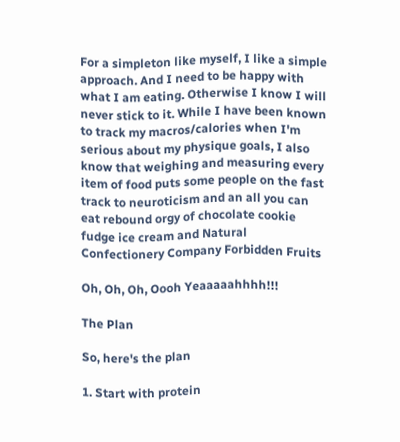For a simpleton like myself, I like a simple approach. And I need to be happy with what I am eating. Otherwise I know I will never stick to it. While I have been known to track my macros/calories when I'm serious about my physique goals, I also know that weighing and measuring every item of food puts some people on the fast track to neuroticism and an all you can eat rebound orgy of chocolate cookie fudge ice cream and Natural Confectionery Company Forbidden Fruits

Oh, Oh, Oh, Oooh Yeaaaaahhhh!!!

The Plan

So, here's the plan

1. Start with protein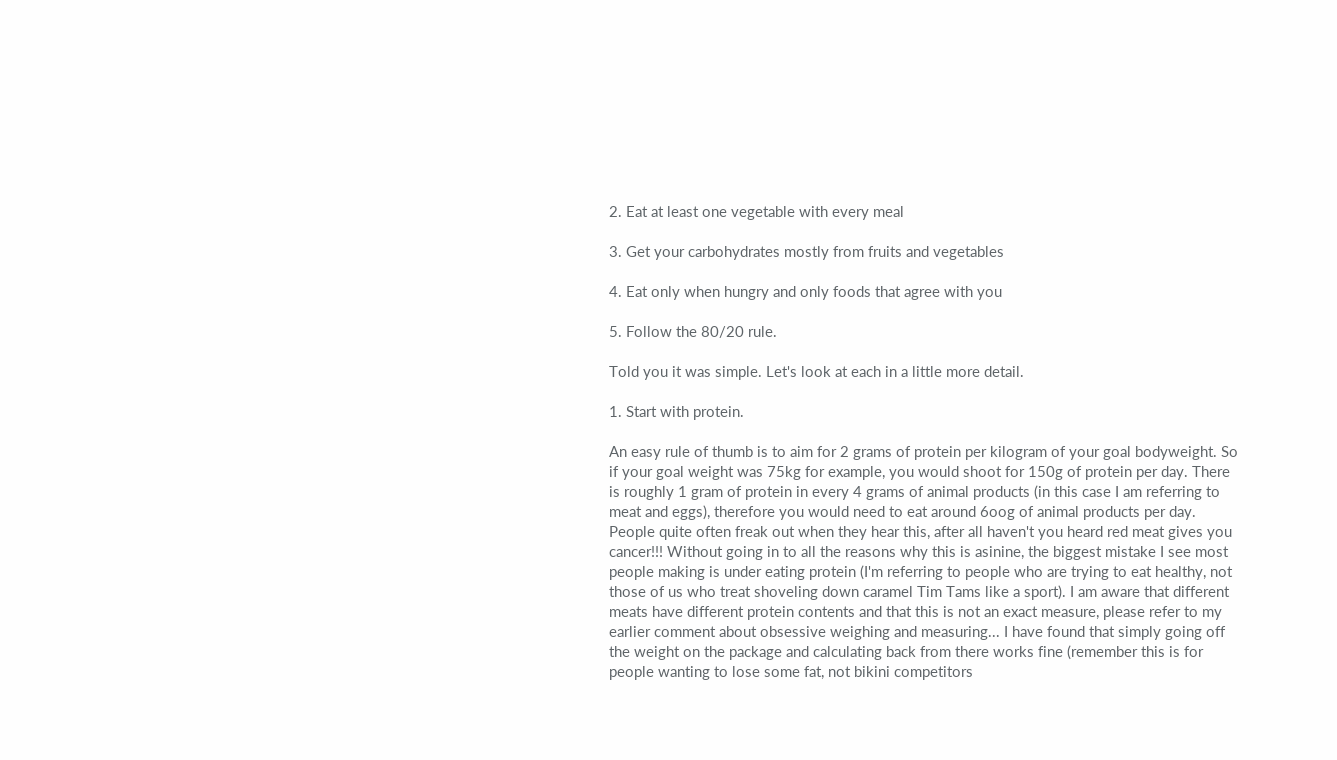2. Eat at least one vegetable with every meal

3. Get your carbohydrates mostly from fruits and vegetables

4. Eat only when hungry and only foods that agree with you

5. Follow the 80/20 rule.

Told you it was simple. Let's look at each in a little more detail.

1. Start with protein.

An easy rule of thumb is to aim for 2 grams of protein per kilogram of your goal bodyweight. So if your goal weight was 75kg for example, you would shoot for 150g of protein per day. There is roughly 1 gram of protein in every 4 grams of animal products (in this case I am referring to meat and eggs), therefore you would need to eat around 6oog of animal products per day. People quite often freak out when they hear this, after all haven't you heard red meat gives you cancer!!! Without going in to all the reasons why this is asinine, the biggest mistake I see most people making is under eating protein (I'm referring to people who are trying to eat healthy, not those of us who treat shoveling down caramel Tim Tams like a sport). I am aware that different meats have different protein contents and that this is not an exact measure, please refer to my earlier comment about obsessive weighing and measuring... I have found that simply going off the weight on the package and calculating back from there works fine (remember this is for people wanting to lose some fat, not bikini competitors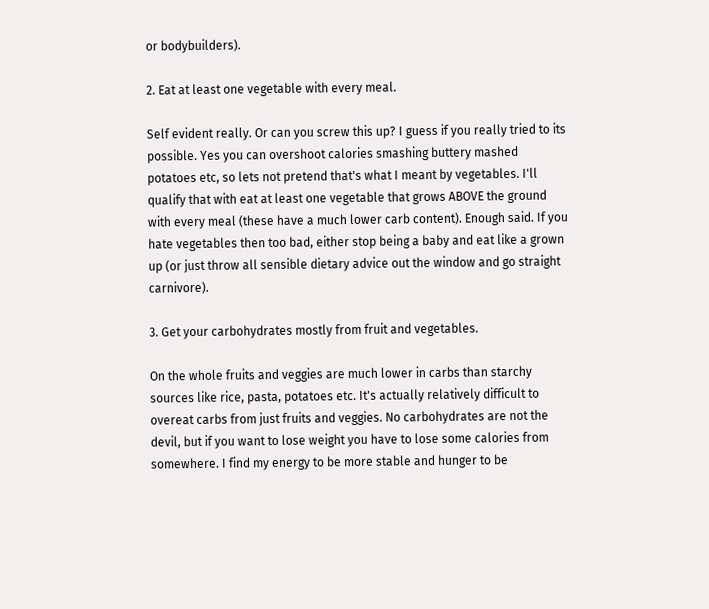or bodybuilders).

2. Eat at least one vegetable with every meal.

Self evident really. Or can you screw this up? I guess if you really tried to its possible. Yes you can overshoot calories smashing buttery mashed potatoes etc, so lets not pretend that's what I meant by vegetables. I'll qualify that with eat at least one vegetable that grows ABOVE the ground with every meal (these have a much lower carb content). Enough said. If you hate vegetables then too bad, either stop being a baby and eat like a grown up (or just throw all sensible dietary advice out the window and go straight carnivore).

3. Get your carbohydrates mostly from fruit and vegetables.

On the whole fruits and veggies are much lower in carbs than starchy sources like rice, pasta, potatoes etc. It's actually relatively difficult to overeat carbs from just fruits and veggies. No carbohydrates are not the devil, but if you want to lose weight you have to lose some calories from somewhere. I find my energy to be more stable and hunger to be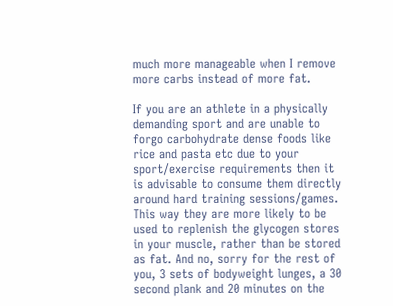much more manageable when I remove more carbs instead of more fat.

If you are an athlete in a physically demanding sport and are unable to forgo carbohydrate dense foods like rice and pasta etc due to your sport/exercise requirements then it is advisable to consume them directly around hard training sessions/games. This way they are more likely to be used to replenish the glycogen stores in your muscle, rather than be stored as fat. And no, sorry for the rest of you, 3 sets of bodyweight lunges, a 30 second plank and 20 minutes on the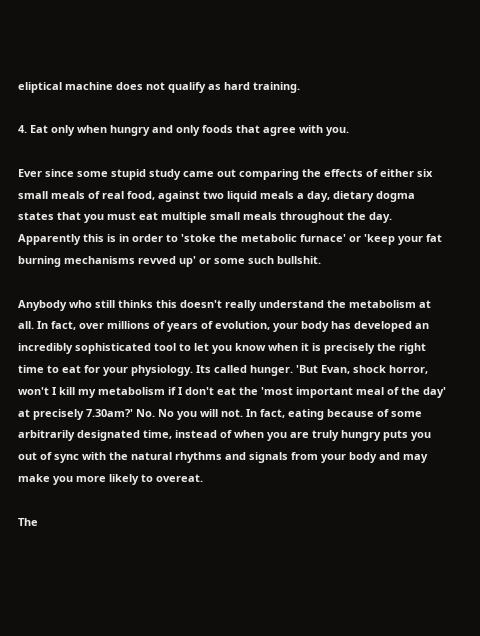eliptical machine does not qualify as hard training.

4. Eat only when hungry and only foods that agree with you.

Ever since some stupid study came out comparing the effects of either six small meals of real food, against two liquid meals a day, dietary dogma states that you must eat multiple small meals throughout the day. Apparently this is in order to 'stoke the metabolic furnace' or 'keep your fat burning mechanisms revved up' or some such bullshit.

Anybody who still thinks this doesn't really understand the metabolism at all. In fact, over millions of years of evolution, your body has developed an incredibly sophisticated tool to let you know when it is precisely the right time to eat for your physiology. Its called hunger. 'But Evan, shock horror, won't I kill my metabolism if I don't eat the 'most important meal of the day' at precisely 7.30am?' No. No you will not. In fact, eating because of some arbitrarily designated time, instead of when you are truly hungry puts you out of sync with the natural rhythms and signals from your body and may make you more likely to overeat.

The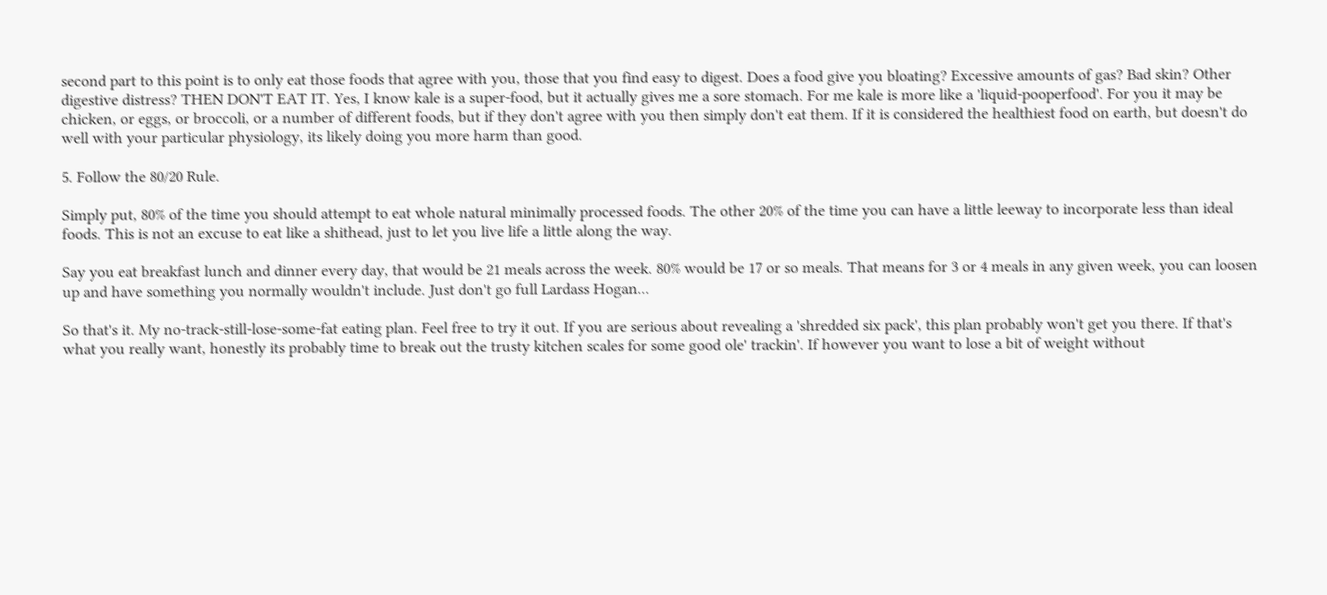second part to this point is to only eat those foods that agree with you, those that you find easy to digest. Does a food give you bloating? Excessive amounts of gas? Bad skin? Other digestive distress? THEN DON'T EAT IT. Yes, I know kale is a super-food, but it actually gives me a sore stomach. For me kale is more like a 'liquid-pooperfood'. For you it may be chicken, or eggs, or broccoli, or a number of different foods, but if they don't agree with you then simply don't eat them. If it is considered the healthiest food on earth, but doesn't do well with your particular physiology, its likely doing you more harm than good.

5. Follow the 80/20 Rule.

Simply put, 80% of the time you should attempt to eat whole natural minimally processed foods. The other 20% of the time you can have a little leeway to incorporate less than ideal foods. This is not an excuse to eat like a shithead, just to let you live life a little along the way.

Say you eat breakfast lunch and dinner every day, that would be 21 meals across the week. 80% would be 17 or so meals. That means for 3 or 4 meals in any given week, you can loosen up and have something you normally wouldn't include. Just don't go full Lardass Hogan...

So that's it. My no-track-still-lose-some-fat eating plan. Feel free to try it out. If you are serious about revealing a 'shredded six pack', this plan probably won't get you there. If that's what you really want, honestly its probably time to break out the trusty kitchen scales for some good ole' trackin'. If however you want to lose a bit of weight without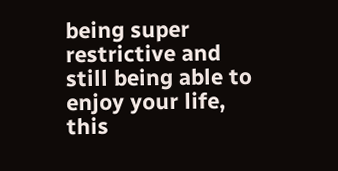being super restrictive and still being able to enjoy your life, this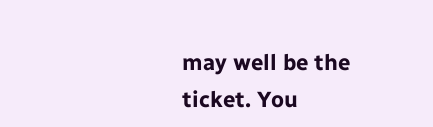may well be the ticket. You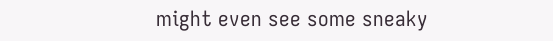might even see some sneaky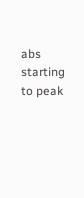abs starting to peak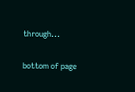through...

bottom of page